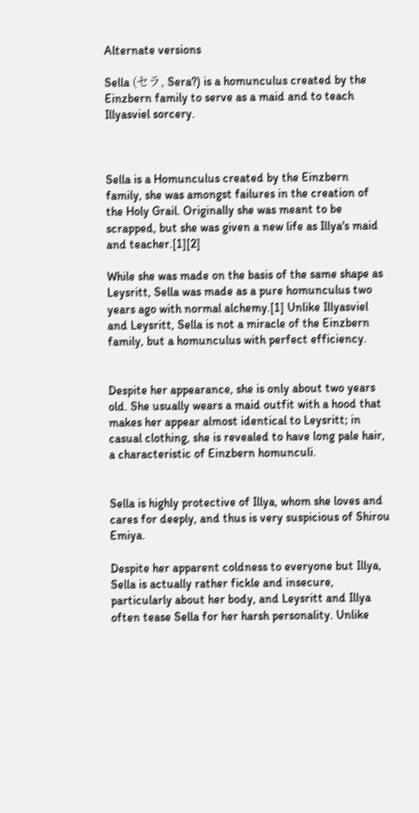Alternate versions

Sella (セラ, Sera?) is a homunculus created by the Einzbern family to serve as a maid and to teach Illyasviel sorcery.



Sella is a Homunculus created by the Einzbern family, she was amongst failures in the creation of the Holy Grail. Originally she was meant to be scrapped, but she was given a new life as Illya's maid and teacher.[1][2]

While she was made on the basis of the same shape as Leysritt, Sella was made as a pure homunculus two years ago with normal alchemy.[1] Unlike Illyasviel and Leysritt, Sella is not a miracle of the Einzbern family, but a homunculus with perfect efficiency.


Despite her appearance, she is only about two years old. She usually wears a maid outfit with a hood that makes her appear almost identical to Leysritt; in casual clothing, she is revealed to have long pale hair, a characteristic of Einzbern homunculi.


Sella is highly protective of Illya, whom she loves and cares for deeply, and thus is very suspicious of Shirou Emiya.

Despite her apparent coldness to everyone but Illya, Sella is actually rather fickle and insecure, particularly about her body, and Leysritt and Illya often tease Sella for her harsh personality. Unlike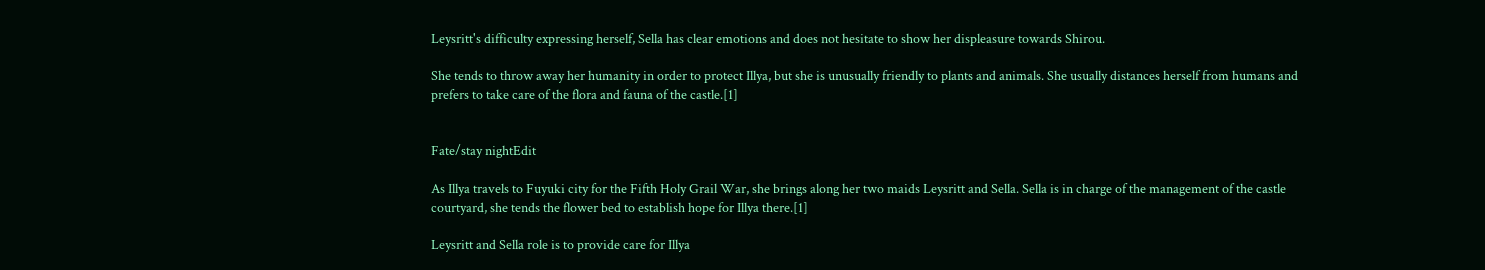Leysritt's difficulty expressing herself, Sella has clear emotions and does not hesitate to show her displeasure towards Shirou.

She tends to throw away her humanity in order to protect Illya, but she is unusually friendly to plants and animals. She usually distances herself from humans and prefers to take care of the flora and fauna of the castle.[1]


Fate/stay nightEdit

As Illya travels to Fuyuki city for the Fifth Holy Grail War, she brings along her two maids Leysritt and Sella. Sella is in charge of the management of the castle courtyard, she tends the flower bed to establish hope for Illya there.[1]

Leysritt and Sella role is to provide care for Illya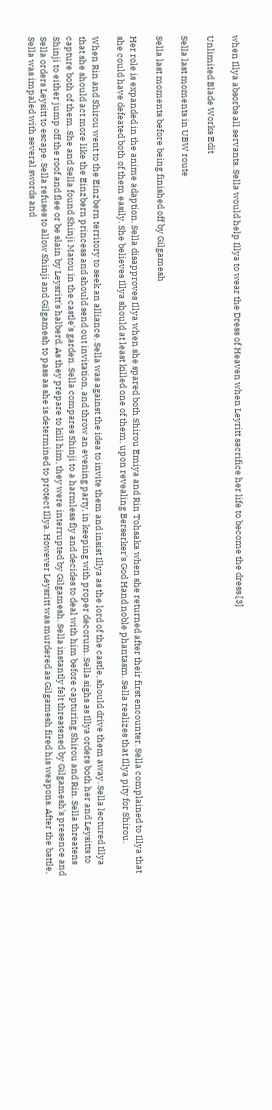when Illya absorbs all servants. Sella would help Illya to wear the Dress of Heaven when Leyritt sacrifice her life to become the dress.[3]

Unlimited Blade Works Edit

Sella last moments in UBW route

Sella last moments before being finished off by Gilgamesh

Her role is expanded in the anime adaption. Sella disapproves Illya when she spared both Shirou Emiya and Rin Tohsaka when she returned after their first encounter. Sella complained to Illya that she could have defeated both of them easily. She believes Illya should at least killed one of them, upon revealing Berserker's God Hand noble phantasm. Sella realizes that Illya pity for Shirou.

When Rin and Shirou went to the Einzbern territory to seek an alliance. Sella was against the idea to invite them and insist Illya as the lord of the castle, should drive them away. Sella lectured Illya that she should act more like the Einzbern princess and should send out invitation, and throw an evening party, in keeping with proper decorum. Sella sighs as Illya orders both her and Leysitts to capture both of them. She and Sella found Shinji Matou in the castle's garden. Sella compares Shinji to a harmless fly and decides to deal with him before capturing Shirou and Rin. Sella threatens Shinji to either jump off the roof and flee or be slain by Leysritt's halberd. As they prepare to kill him, they were interrupted by Gilgamesh. Sella instantly felt threatened by Gilgamesh's presence and Sella orders Leysitt to escape. Sella refuses to allow Shinji and Gilgamesh to pass as she is determined to protect Illya. However Leysritt was murdered as Gilgamesh fired his weapons. After the battle, Sella was impaled with several swords and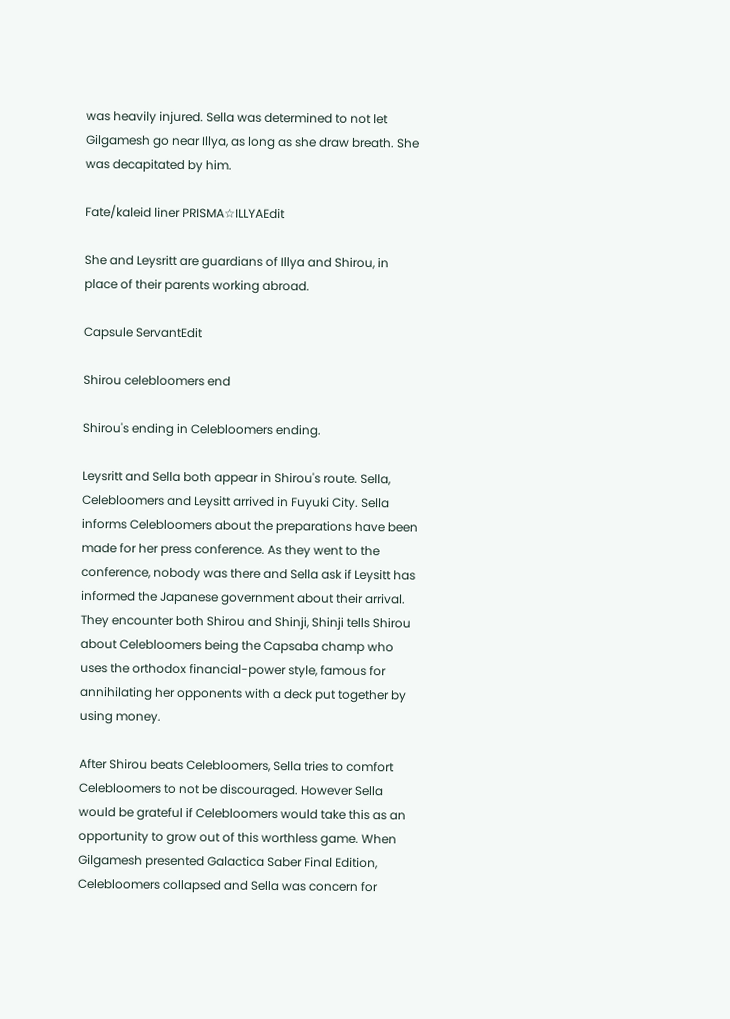was heavily injured. Sella was determined to not let Gilgamesh go near Illya, as long as she draw breath. She was decapitated by him.

Fate/kaleid liner PRISMA☆ILLYAEdit

She and Leysritt are guardians of Illya and Shirou, in place of their parents working abroad.

Capsule ServantEdit

Shirou celebloomers end

Shirou's ending in Celebloomers ending.

Leysritt and Sella both appear in Shirou's route. Sella, Celebloomers and Leysitt arrived in Fuyuki City. Sella informs Celebloomers about the preparations have been made for her press conference. As they went to the conference, nobody was there and Sella ask if Leysitt has informed the Japanese government about their arrival. They encounter both Shirou and Shinji, Shinji tells Shirou about Celebloomers being the Capsaba champ who uses the orthodox financial-power style, famous for annihilating her opponents with a deck put together by using money.

After Shirou beats Celebloomers, Sella tries to comfort Celebloomers to not be discouraged. However Sella would be grateful if Celebloomers would take this as an opportunity to grow out of this worthless game. When Gilgamesh presented Galactica Saber Final Edition, Celebloomers collapsed and Sella was concern for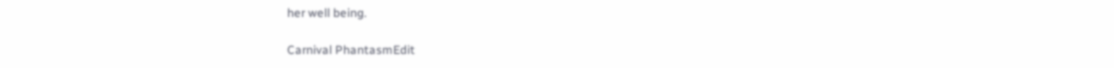her well being.

Carnival PhantasmEdit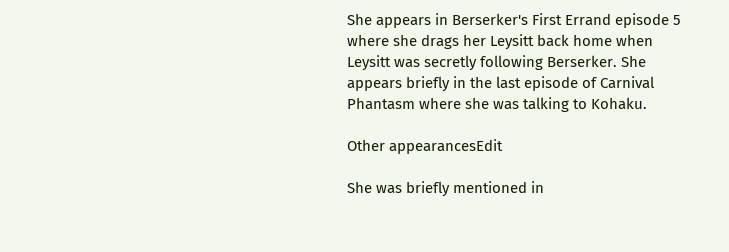She appears in Berserker's First Errand episode 5 where she drags her Leysitt back home when Leysitt was secretly following Berserker. She appears briefly in the last episode of Carnival Phantasm where she was talking to Kohaku.

Other appearancesEdit

She was briefly mentioned in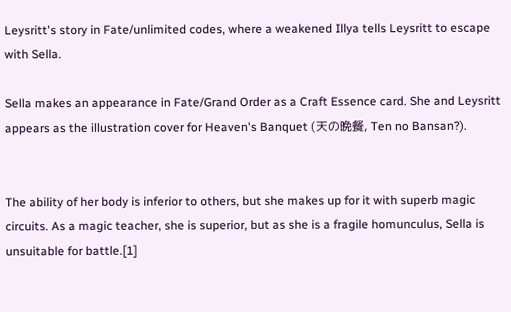Leysritt's story in Fate/unlimited codes, where a weakened Illya tells Leysritt to escape with Sella.

Sella makes an appearance in Fate/Grand Order as a Craft Essence card. She and Leysritt appears as the illustration cover for Heaven's Banquet (天の晩餐, Ten no Bansan?).


The ability of her body is inferior to others, but she makes up for it with superb magic circuits. As a magic teacher, she is superior, but as she is a fragile homunculus, Sella is unsuitable for battle.[1]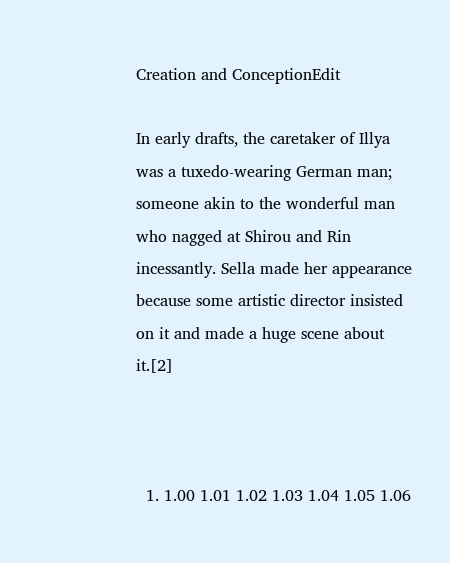Creation and ConceptionEdit

In early drafts, the caretaker of Illya was a tuxedo-wearing German man; someone akin to the wonderful man who nagged at Shirou and Rin incessantly. Sella made her appearance because some artistic director insisted on it and made a huge scene about it.[2]



  1. 1.00 1.01 1.02 1.03 1.04 1.05 1.06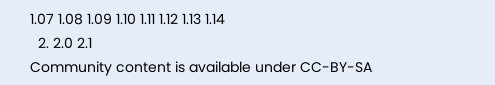1.07 1.08 1.09 1.10 1.11 1.12 1.13 1.14
  2. 2.0 2.1
Community content is available under CC-BY-SA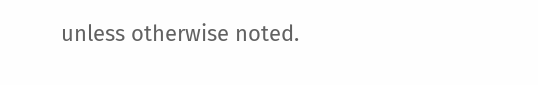unless otherwise noted.